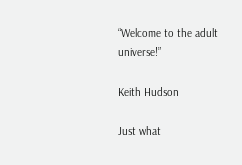“Welcome to the adult universe!”

Keith Hudson

Just what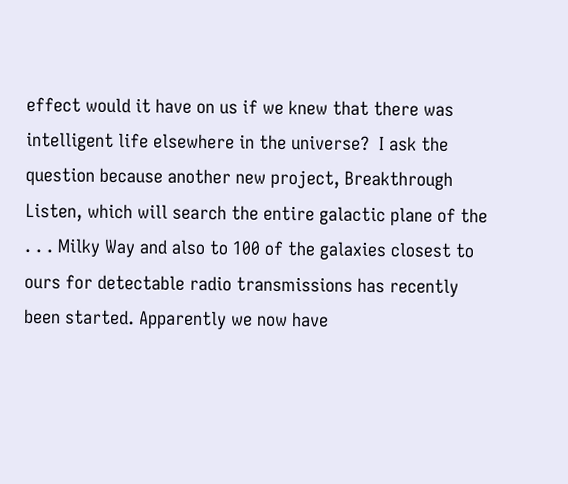effect would it have on us if we knew that there was intelligent life elsewhere in the universe?  I ask the question because another new project, Breakthrough Listen, which will search the entire galactic plane of the . . . Milky Way and also to 100 of the galaxies closest to ours for detectable radio transmissions has recently been started. Apparently we now have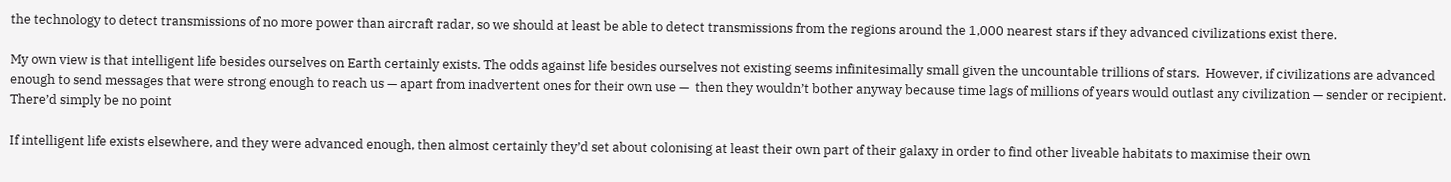the technology to detect transmissions of no more power than aircraft radar, so we should at least be able to detect transmissions from the regions around the 1,000 nearest stars if they advanced civilizations exist there.

My own view is that intelligent life besides ourselves on Earth certainly exists. The odds against life besides ourselves not existing seems infinitesimally small given the uncountable trillions of stars.  However, if civilizations are advanced enough to send messages that were strong enough to reach us — apart from inadvertent ones for their own use —  then they wouldn’t bother anyway because time lags of millions of years would outlast any civilization — sender or recipient.  There’d simply be no point

If intelligent life exists elsewhere, and they were advanced enough, then almost certainly they’d set about colonising at least their own part of their galaxy in order to find other liveable habitats to maximise their own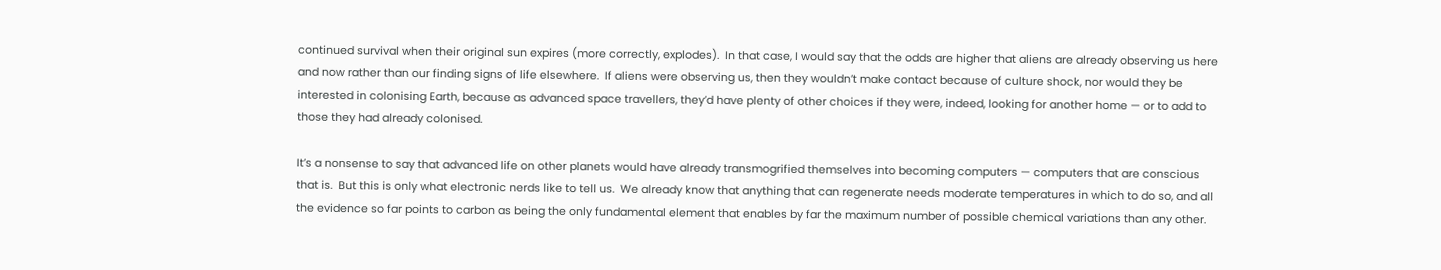continued survival when their original sun expires (more correctly, explodes).  In that case, I would say that the odds are higher that aliens are already observing us here and now rather than our finding signs of life elsewhere.  If aliens were observing us, then they wouldn’t make contact because of culture shock, nor would they be interested in colonising Earth, because as advanced space travellers, they’d have plenty of other choices if they were, indeed, looking for another home — or to add to those they had already colonised.

It’s a nonsense to say that advanced life on other planets would have already transmogrified themselves into becoming computers — computers that are conscious that is.  But this is only what electronic nerds like to tell us.  We already know that anything that can regenerate needs moderate temperatures in which to do so, and all the evidence so far points to carbon as being the only fundamental element that enables by far the maximum number of possible chemical variations than any other.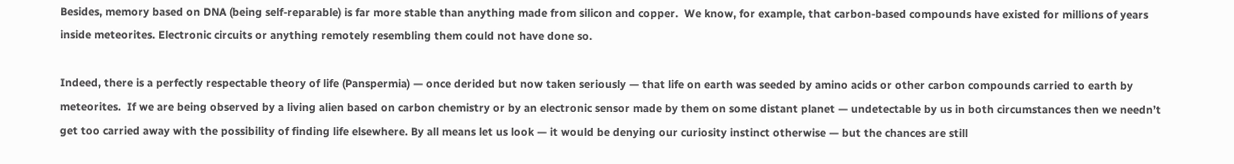Besides, memory based on DNA (being self-reparable) is far more stable than anything made from silicon and copper.  We know, for example, that carbon-based compounds have existed for millions of years inside meteorites. Electronic circuits or anything remotely resembling them could not have done so.

Indeed, there is a perfectly respectable theory of life (Panspermia) — once derided but now taken seriously — that life on earth was seeded by amino acids or other carbon compounds carried to earth by meteorites.  If we are being observed by a living alien based on carbon chemistry or by an electronic sensor made by them on some distant planet — undetectable by us in both circumstances then we needn’t get too carried away with the possibility of finding life elsewhere. By all means let us look — it would be denying our curiosity instinct otherwise — but the chances are still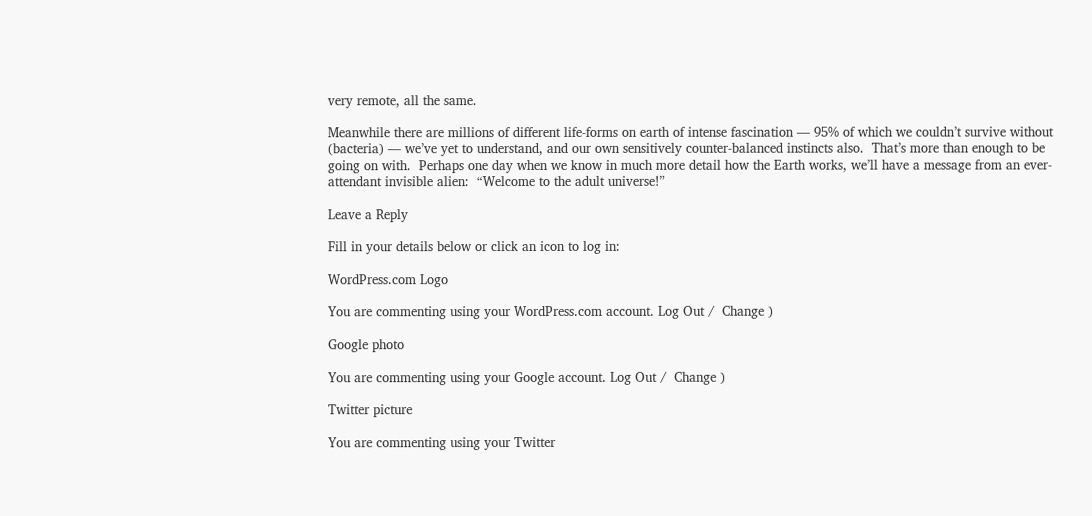very remote, all the same.

Meanwhile there are millions of different life-forms on earth of intense fascination — 95% of which we couldn’t survive without (bacteria) — we’ve yet to understand, and our own sensitively counter-balanced instincts also.  That’s more than enough to be going on with.  Perhaps one day when we know in much more detail how the Earth works, we’ll have a message from an ever-attendant invisible alien:  “Welcome to the adult universe!”

Leave a Reply

Fill in your details below or click an icon to log in:

WordPress.com Logo

You are commenting using your WordPress.com account. Log Out /  Change )

Google photo

You are commenting using your Google account. Log Out /  Change )

Twitter picture

You are commenting using your Twitter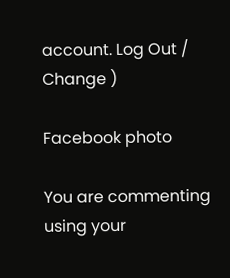account. Log Out /  Change )

Facebook photo

You are commenting using your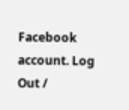Facebook account. Log Out /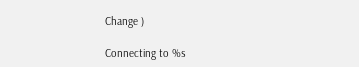Change )

Connecting to %s